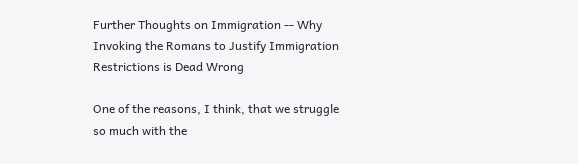Further Thoughts on Immigration -- Why Invoking the Romans to Justify Immigration Restrictions is Dead Wrong

One of the reasons, I think, that we struggle so much with the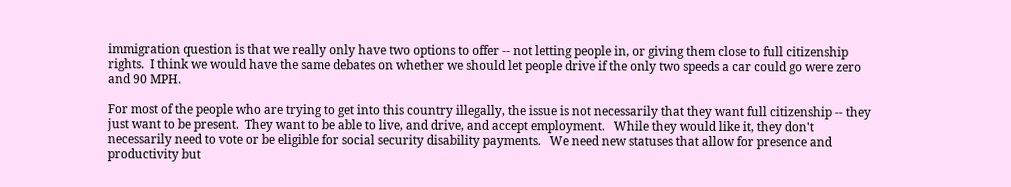immigration question is that we really only have two options to offer -- not letting people in, or giving them close to full citizenship rights.  I think we would have the same debates on whether we should let people drive if the only two speeds a car could go were zero and 90 MPH.

For most of the people who are trying to get into this country illegally, the issue is not necessarily that they want full citizenship -- they just want to be present.  They want to be able to live, and drive, and accept employment.   While they would like it, they don't necessarily need to vote or be eligible for social security disability payments.   We need new statuses that allow for presence and productivity but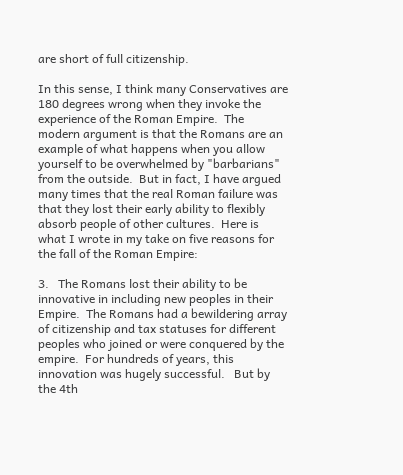are short of full citizenship.

In this sense, I think many Conservatives are 180 degrees wrong when they invoke the experience of the Roman Empire.  The modern argument is that the Romans are an example of what happens when you allow yourself to be overwhelmed by "barbarians" from the outside.  But in fact, I have argued many times that the real Roman failure was that they lost their early ability to flexibly absorb people of other cultures.  Here is what I wrote in my take on five reasons for the fall of the Roman Empire:

3.   The Romans lost their ability to be innovative in including new peoples in their Empire.  The Romans had a bewildering array of citizenship and tax statuses for different peoples who joined or were conquered by the empire.  For hundreds of years, this innovation was hugely successful.   But by the 4th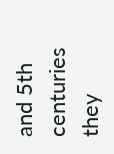and 5th centuries they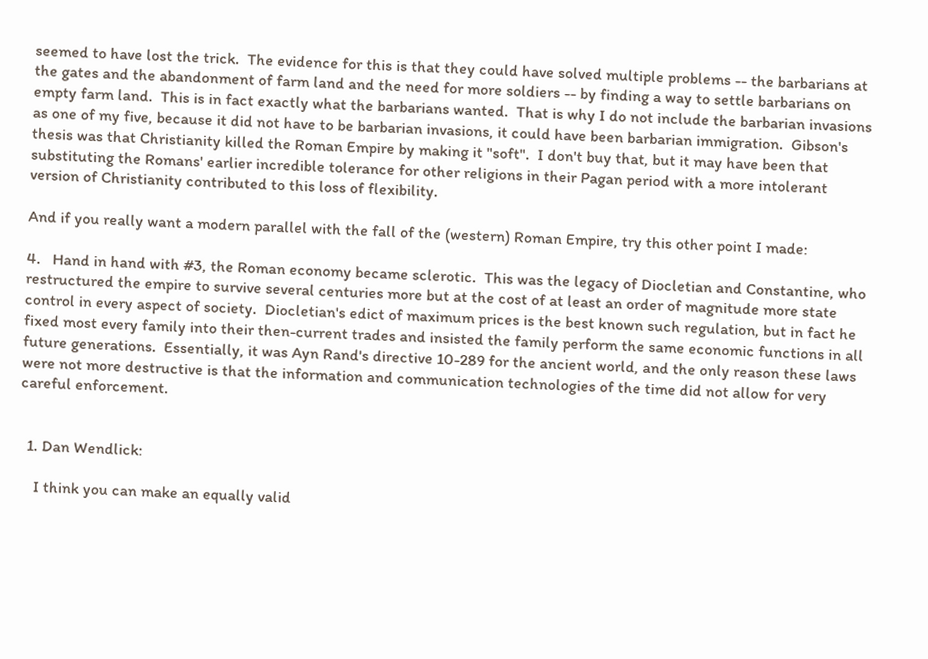seemed to have lost the trick.  The evidence for this is that they could have solved multiple problems -- the barbarians at the gates and the abandonment of farm land and the need for more soldiers -- by finding a way to settle barbarians on empty farm land.  This is in fact exactly what the barbarians wanted.  That is why I do not include the barbarian invasions as one of my five, because it did not have to be barbarian invasions, it could have been barbarian immigration.  Gibson's thesis was that Christianity killed the Roman Empire by making it "soft".  I don't buy that, but it may have been that substituting the Romans' earlier incredible tolerance for other religions in their Pagan period with a more intolerant version of Christianity contributed to this loss of flexibility.

And if you really want a modern parallel with the fall of the (western) Roman Empire, try this other point I made:

4.   Hand in hand with #3, the Roman economy became sclerotic.  This was the legacy of Diocletian and Constantine, who restructured the empire to survive several centuries more but at the cost of at least an order of magnitude more state control in every aspect of society.  Diocletian's edict of maximum prices is the best known such regulation, but in fact he fixed most every family into their then-current trades and insisted the family perform the same economic functions in all future generations.  Essentially, it was Ayn Rand's directive 10-289 for the ancient world, and the only reason these laws were not more destructive is that the information and communication technologies of the time did not allow for very careful enforcement.


  1. Dan Wendlick:

    I think you can make an equally valid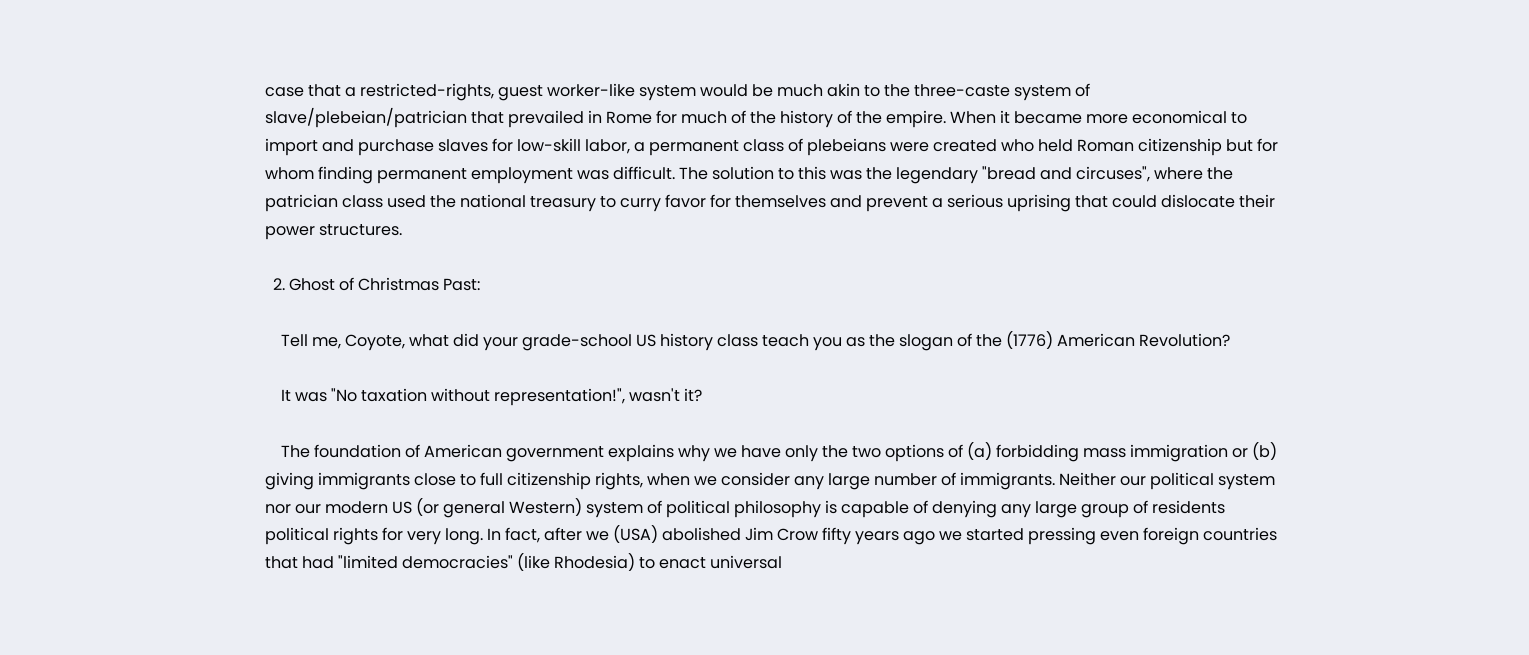case that a restricted-rights, guest worker-like system would be much akin to the three-caste system of slave/plebeian/patrician that prevailed in Rome for much of the history of the empire. When it became more economical to import and purchase slaves for low-skill labor, a permanent class of plebeians were created who held Roman citizenship but for whom finding permanent employment was difficult. The solution to this was the legendary "bread and circuses", where the patrician class used the national treasury to curry favor for themselves and prevent a serious uprising that could dislocate their power structures.

  2. Ghost of Christmas Past:

    Tell me, Coyote, what did your grade-school US history class teach you as the slogan of the (1776) American Revolution?

    It was "No taxation without representation!", wasn't it?

    The foundation of American government explains why we have only the two options of (a) forbidding mass immigration or (b) giving immigrants close to full citizenship rights, when we consider any large number of immigrants. Neither our political system nor our modern US (or general Western) system of political philosophy is capable of denying any large group of residents political rights for very long. In fact, after we (USA) abolished Jim Crow fifty years ago we started pressing even foreign countries that had "limited democracies" (like Rhodesia) to enact universal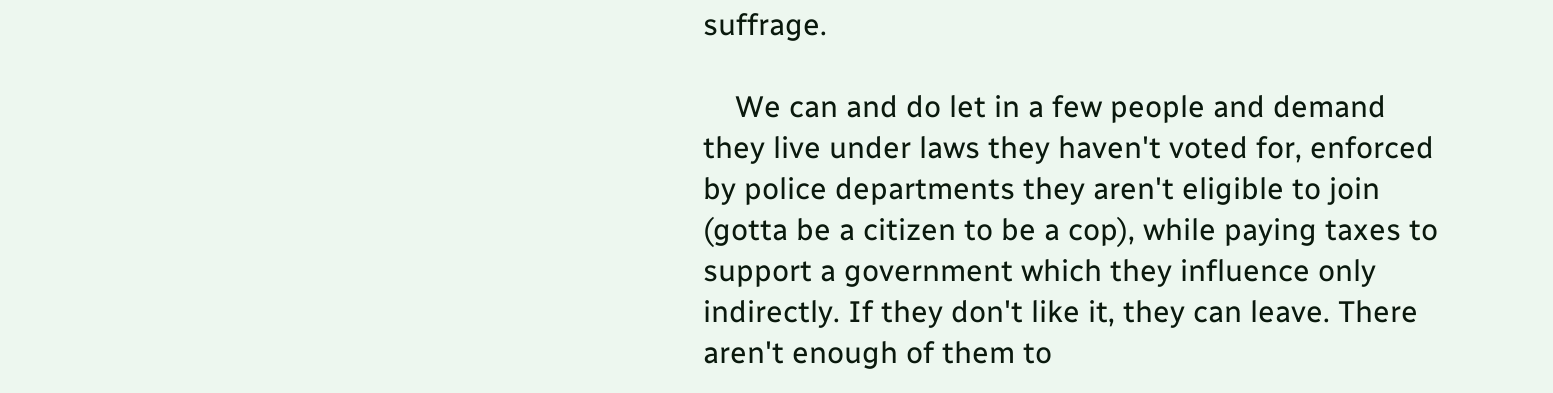suffrage.

    We can and do let in a few people and demand they live under laws they haven't voted for, enforced by police departments they aren't eligible to join (gotta be a citizen to be a cop), while paying taxes to support a government which they influence only indirectly. If they don't like it, they can leave. There aren't enough of them to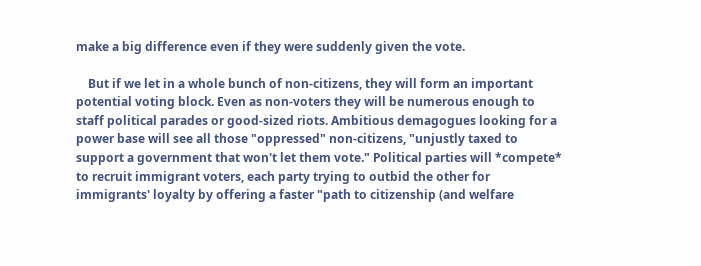make a big difference even if they were suddenly given the vote.

    But if we let in a whole bunch of non-citizens, they will form an important potential voting block. Even as non-voters they will be numerous enough to staff political parades or good-sized riots. Ambitious demagogues looking for a power base will see all those "oppressed" non-citizens, "unjustly taxed to support a government that won't let them vote." Political parties will *compete* to recruit immigrant voters, each party trying to outbid the other for immigrants' loyalty by offering a faster "path to citizenship (and welfare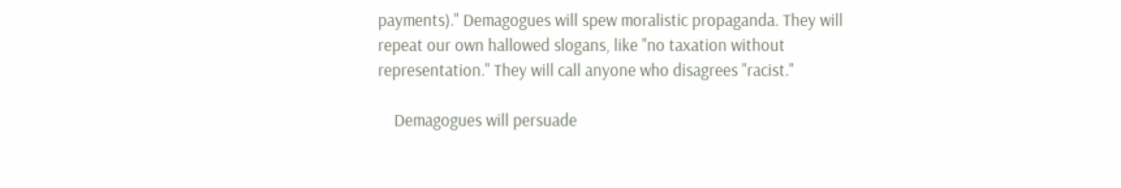payments)." Demagogues will spew moralistic propaganda. They will repeat our own hallowed slogans, like "no taxation without representation." They will call anyone who disagrees "racist."

    Demagogues will persuade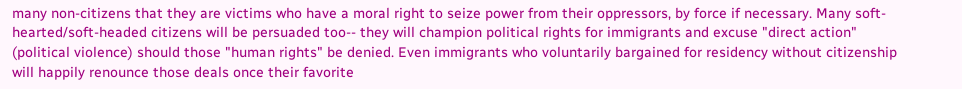many non-citizens that they are victims who have a moral right to seize power from their oppressors, by force if necessary. Many soft-hearted/soft-headed citizens will be persuaded too-- they will champion political rights for immigrants and excuse "direct action" (political violence) should those "human rights" be denied. Even immigrants who voluntarily bargained for residency without citizenship will happily renounce those deals once their favorite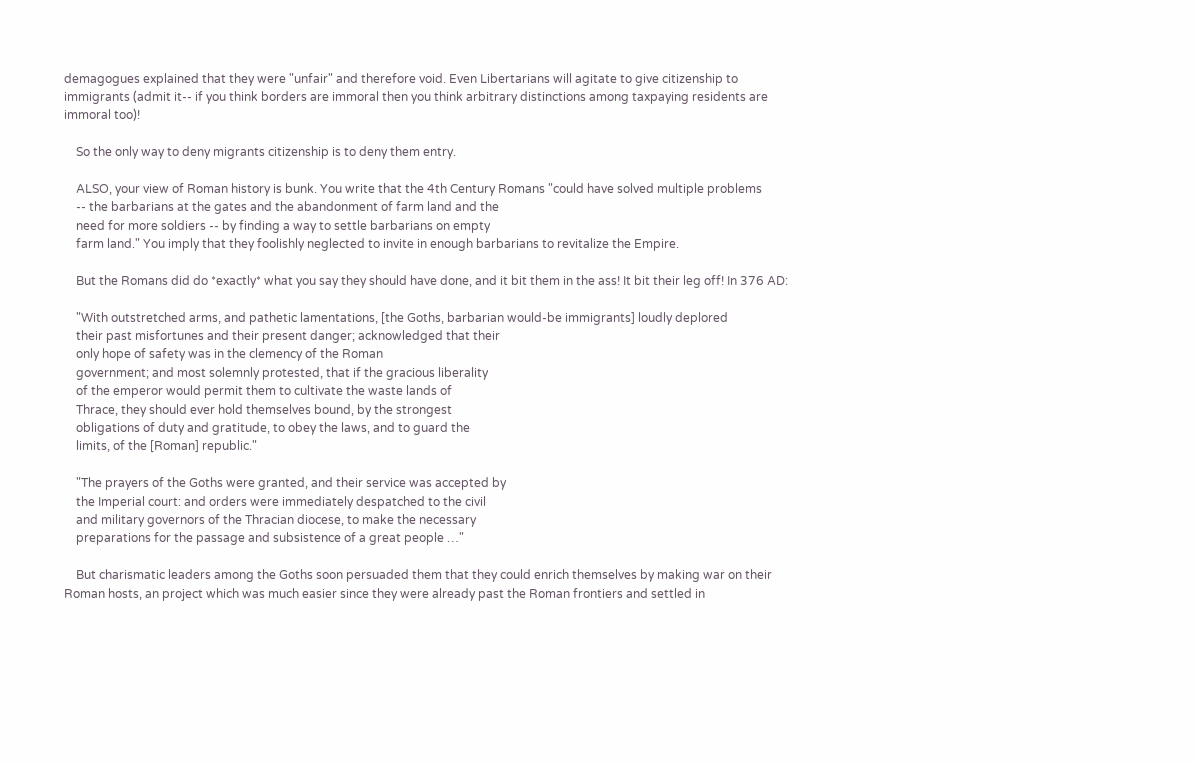demagogues explained that they were "unfair" and therefore void. Even Libertarians will agitate to give citizenship to immigrants (admit it-- if you think borders are immoral then you think arbitrary distinctions among taxpaying residents are immoral too)!

    So the only way to deny migrants citizenship is to deny them entry.

    ALSO, your view of Roman history is bunk. You write that the 4th Century Romans "could have solved multiple problems
    -- the barbarians at the gates and the abandonment of farm land and the
    need for more soldiers -- by finding a way to settle barbarians on empty
    farm land." You imply that they foolishly neglected to invite in enough barbarians to revitalize the Empire.

    But the Romans did do *exactly* what you say they should have done, and it bit them in the ass! It bit their leg off! In 376 AD:

    "With outstretched arms, and pathetic lamentations, [the Goths, barbarian would-be immigrants] loudly deplored
    their past misfortunes and their present danger; acknowledged that their
    only hope of safety was in the clemency of the Roman
    government; and most solemnly protested, that if the gracious liberality
    of the emperor would permit them to cultivate the waste lands of
    Thrace, they should ever hold themselves bound, by the strongest
    obligations of duty and gratitude, to obey the laws, and to guard the
    limits, of the [Roman] republic."

    "The prayers of the Goths were granted, and their service was accepted by
    the Imperial court: and orders were immediately despatched to the civil
    and military governors of the Thracian diocese, to make the necessary
    preparations for the passage and subsistence of a great people …"

    But charismatic leaders among the Goths soon persuaded them that they could enrich themselves by making war on their Roman hosts, an project which was much easier since they were already past the Roman frontiers and settled in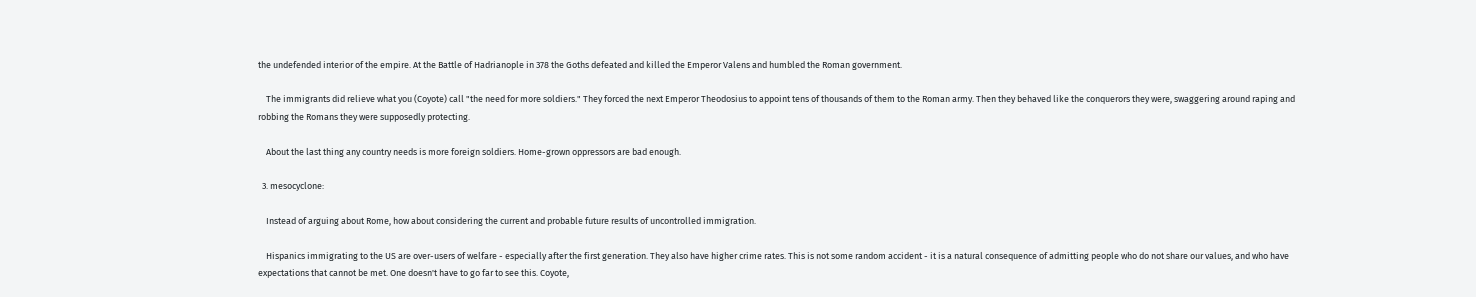the undefended interior of the empire. At the Battle of Hadrianople in 378 the Goths defeated and killed the Emperor Valens and humbled the Roman government.

    The immigrants did relieve what you (Coyote) call "the need for more soldiers." They forced the next Emperor Theodosius to appoint tens of thousands of them to the Roman army. Then they behaved like the conquerors they were, swaggering around raping and robbing the Romans they were supposedly protecting.

    About the last thing any country needs is more foreign soldiers. Home-grown oppressors are bad enough.

  3. mesocyclone:

    Instead of arguing about Rome, how about considering the current and probable future results of uncontrolled immigration.

    Hispanics immigrating to the US are over-users of welfare - especially after the first generation. They also have higher crime rates. This is not some random accident - it is a natural consequence of admitting people who do not share our values, and who have expectations that cannot be met. One doesn't have to go far to see this. Coyote,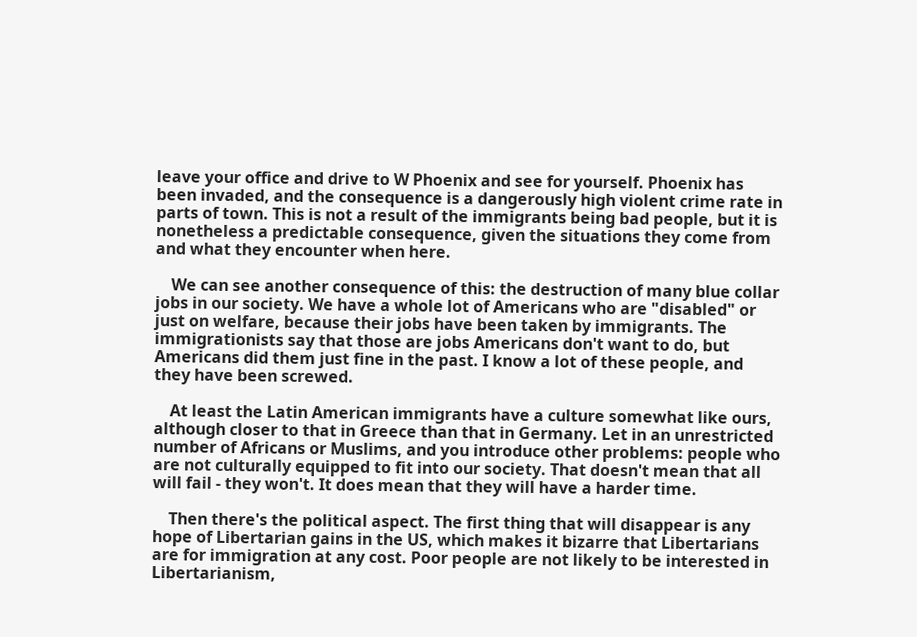leave your office and drive to W Phoenix and see for yourself. Phoenix has been invaded, and the consequence is a dangerously high violent crime rate in parts of town. This is not a result of the immigrants being bad people, but it is nonetheless a predictable consequence, given the situations they come from and what they encounter when here.

    We can see another consequence of this: the destruction of many blue collar jobs in our society. We have a whole lot of Americans who are "disabled" or just on welfare, because their jobs have been taken by immigrants. The immigrationists say that those are jobs Americans don't want to do, but Americans did them just fine in the past. I know a lot of these people, and they have been screwed.

    At least the Latin American immigrants have a culture somewhat like ours, although closer to that in Greece than that in Germany. Let in an unrestricted number of Africans or Muslims, and you introduce other problems: people who are not culturally equipped to fit into our society. That doesn't mean that all will fail - they won't. It does mean that they will have a harder time.

    Then there's the political aspect. The first thing that will disappear is any hope of Libertarian gains in the US, which makes it bizarre that Libertarians are for immigration at any cost. Poor people are not likely to be interested in Libertarianism,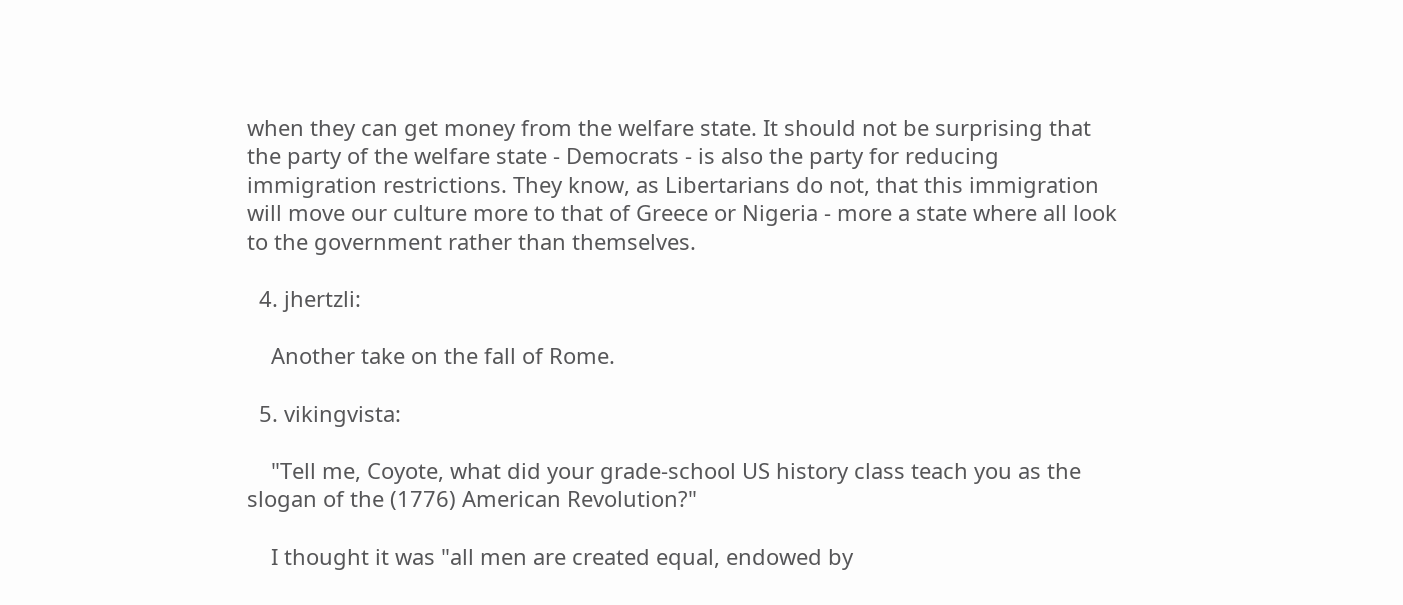when they can get money from the welfare state. It should not be surprising that the party of the welfare state - Democrats - is also the party for reducing immigration restrictions. They know, as Libertarians do not, that this immigration will move our culture more to that of Greece or Nigeria - more a state where all look to the government rather than themselves.

  4. jhertzli:

    Another take on the fall of Rome.

  5. vikingvista:

    "Tell me, Coyote, what did your grade-school US history class teach you as the slogan of the (1776) American Revolution?"

    I thought it was "all men are created equal, endowed by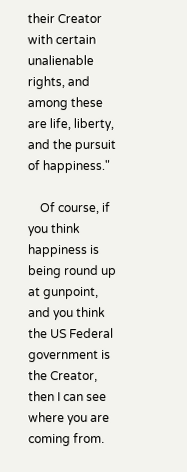their Creator with certain unalienable rights, and among these are life, liberty, and the pursuit of happiness."

    Of course, if you think happiness is being round up at gunpoint, and you think the US Federal government is the Creator, then I can see where you are coming from.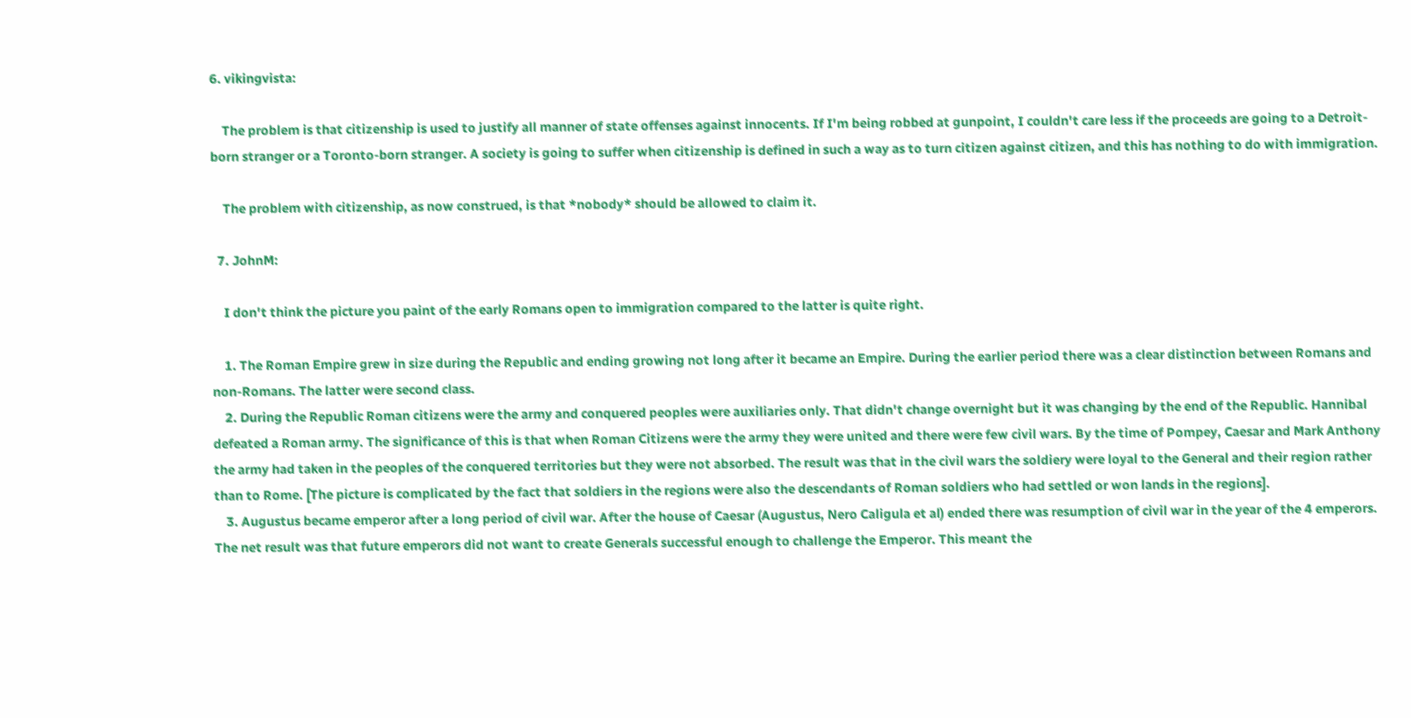6. vikingvista:

    The problem is that citizenship is used to justify all manner of state offenses against innocents. If I'm being robbed at gunpoint, I couldn't care less if the proceeds are going to a Detroit-born stranger or a Toronto-born stranger. A society is going to suffer when citizenship is defined in such a way as to turn citizen against citizen, and this has nothing to do with immigration.

    The problem with citizenship, as now construed, is that *nobody* should be allowed to claim it.

  7. JohnM:

    I don't think the picture you paint of the early Romans open to immigration compared to the latter is quite right.

    1. The Roman Empire grew in size during the Republic and ending growing not long after it became an Empire. During the earlier period there was a clear distinction between Romans and non-Romans. The latter were second class.
    2. During the Republic Roman citizens were the army and conquered peoples were auxiliaries only. That didn't change overnight but it was changing by the end of the Republic. Hannibal defeated a Roman army. The significance of this is that when Roman Citizens were the army they were united and there were few civil wars. By the time of Pompey, Caesar and Mark Anthony the army had taken in the peoples of the conquered territories but they were not absorbed. The result was that in the civil wars the soldiery were loyal to the General and their region rather than to Rome. [The picture is complicated by the fact that soldiers in the regions were also the descendants of Roman soldiers who had settled or won lands in the regions].
    3. Augustus became emperor after a long period of civil war. After the house of Caesar (Augustus, Nero Caligula et al) ended there was resumption of civil war in the year of the 4 emperors. The net result was that future emperors did not want to create Generals successful enough to challenge the Emperor. This meant the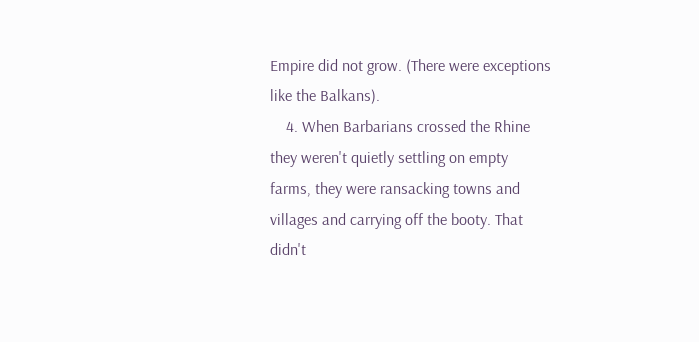Empire did not grow. (There were exceptions like the Balkans).
    4. When Barbarians crossed the Rhine they weren't quietly settling on empty farms, they were ransacking towns and villages and carrying off the booty. That didn't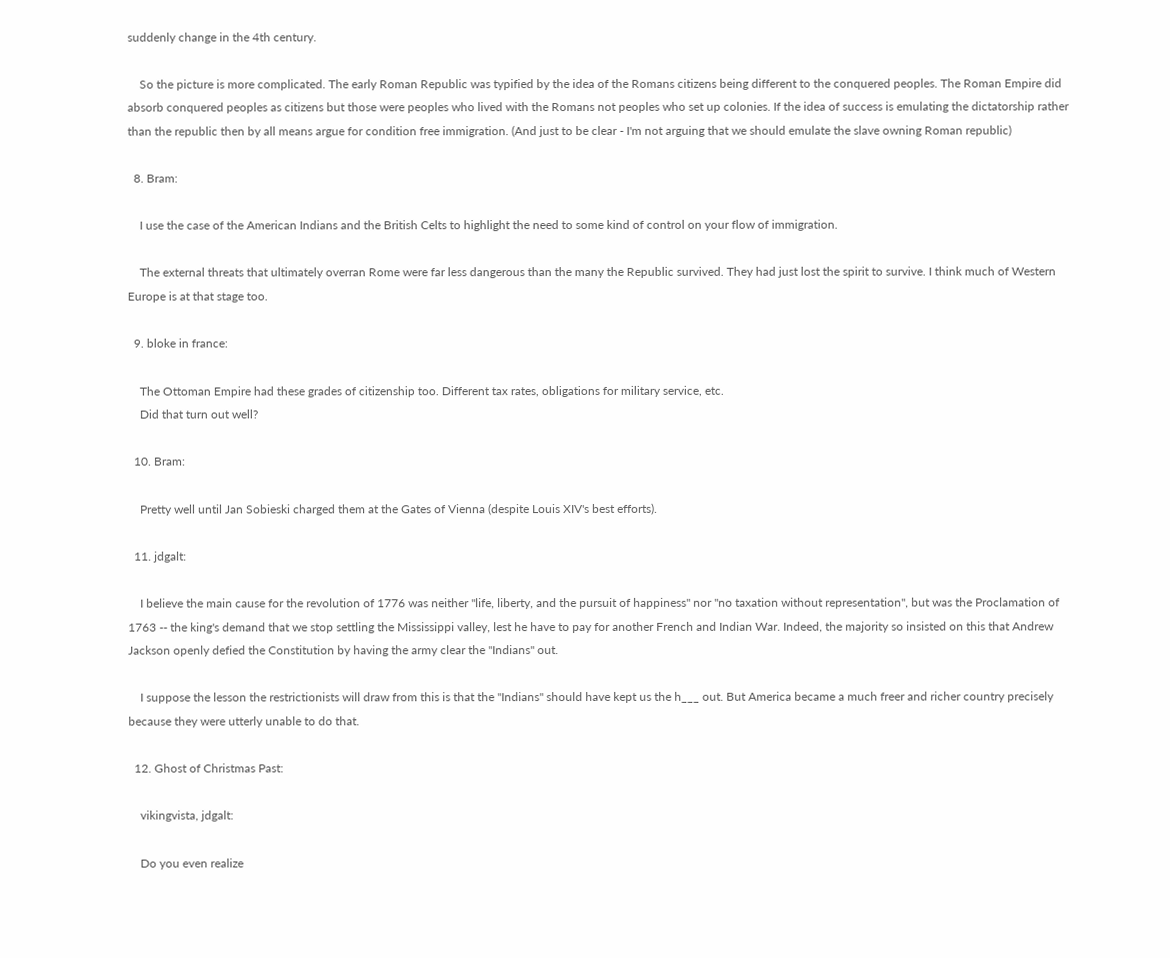suddenly change in the 4th century.

    So the picture is more complicated. The early Roman Republic was typified by the idea of the Romans citizens being different to the conquered peoples. The Roman Empire did absorb conquered peoples as citizens but those were peoples who lived with the Romans not peoples who set up colonies. If the idea of success is emulating the dictatorship rather than the republic then by all means argue for condition free immigration. (And just to be clear - I'm not arguing that we should emulate the slave owning Roman republic)

  8. Bram:

    I use the case of the American Indians and the British Celts to highlight the need to some kind of control on your flow of immigration.

    The external threats that ultimately overran Rome were far less dangerous than the many the Republic survived. They had just lost the spirit to survive. I think much of Western Europe is at that stage too.

  9. bloke in france:

    The Ottoman Empire had these grades of citizenship too. Different tax rates, obligations for military service, etc.
    Did that turn out well?

  10. Bram:

    Pretty well until Jan Sobieski charged them at the Gates of Vienna (despite Louis XIV's best efforts).

  11. jdgalt:

    I believe the main cause for the revolution of 1776 was neither "life, liberty, and the pursuit of happiness" nor "no taxation without representation", but was the Proclamation of 1763 -- the king's demand that we stop settling the Mississippi valley, lest he have to pay for another French and Indian War. Indeed, the majority so insisted on this that Andrew Jackson openly defied the Constitution by having the army clear the "Indians" out.

    I suppose the lesson the restrictionists will draw from this is that the "Indians" should have kept us the h___ out. But America became a much freer and richer country precisely because they were utterly unable to do that.

  12. Ghost of Christmas Past:

    vikingvista, jdgalt:

    Do you even realize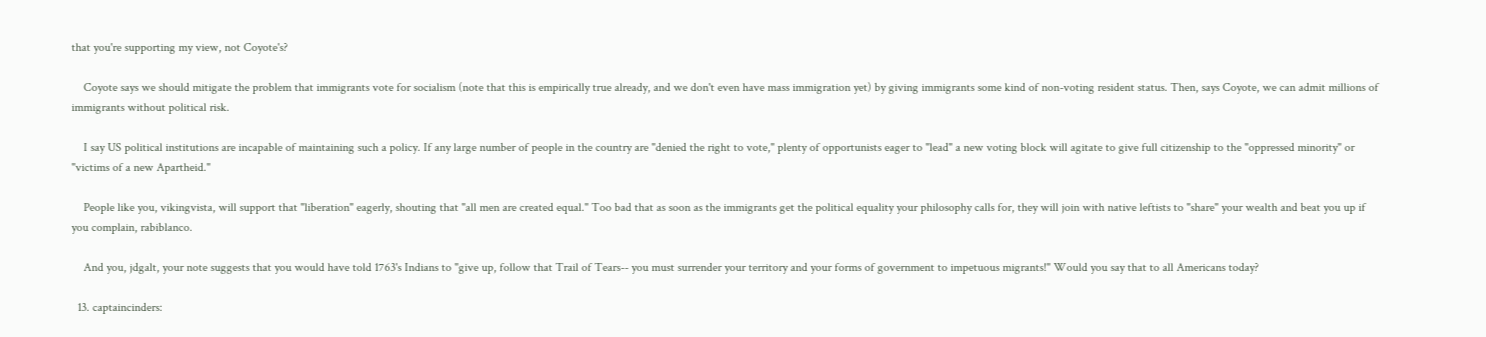that you're supporting my view, not Coyote's?

    Coyote says we should mitigate the problem that immigrants vote for socialism (note that this is empirically true already, and we don't even have mass immigration yet) by giving immigrants some kind of non-voting resident status. Then, says Coyote, we can admit millions of immigrants without political risk.

    I say US political institutions are incapable of maintaining such a policy. If any large number of people in the country are "denied the right to vote," plenty of opportunists eager to "lead" a new voting block will agitate to give full citizenship to the "oppressed minority" or "victims of a new Apartheid."

    People like you, vikingvista, will support that "liberation" eagerly, shouting that "all men are created equal." Too bad that as soon as the immigrants get the political equality your philosophy calls for, they will join with native leftists to "share" your wealth and beat you up if you complain, rabiblanco.

    And you, jdgalt, your note suggests that you would have told 1763's Indians to "give up, follow that Trail of Tears-- you must surrender your territory and your forms of government to impetuous migrants!" Would you say that to all Americans today?

  13. captaincinders: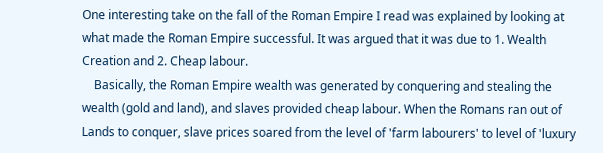One interesting take on the fall of the Roman Empire I read was explained by looking at what made the Roman Empire successful. It was argued that it was due to 1. Wealth Creation and 2. Cheap labour.
    Basically, the Roman Empire wealth was generated by conquering and stealing the wealth (gold and land), and slaves provided cheap labour. When the Romans ran out of Lands to conquer, slave prices soared from the level of 'farm labourers' to level of 'luxury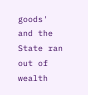goods' and the State ran out of wealth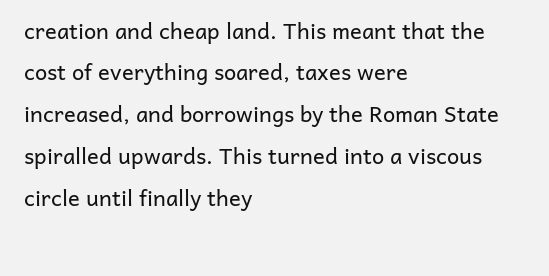creation and cheap land. This meant that the cost of everything soared, taxes were increased, and borrowings by the Roman State spiralled upwards. This turned into a viscous circle until finally they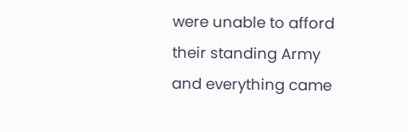were unable to afford their standing Army and everything came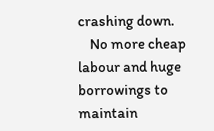crashing down.
    No more cheap labour and huge borrowings to maintain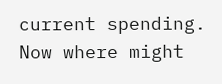current spending. Now where might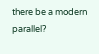there be a modern parallel?